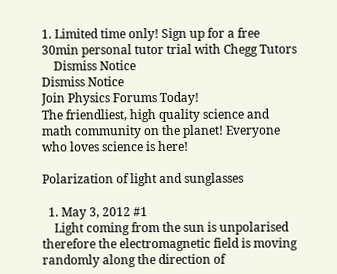1. Limited time only! Sign up for a free 30min personal tutor trial with Chegg Tutors
    Dismiss Notice
Dismiss Notice
Join Physics Forums Today!
The friendliest, high quality science and math community on the planet! Everyone who loves science is here!

Polarization of light and sunglasses

  1. May 3, 2012 #1
    Light coming from the sun is unpolarised therefore the electromagnetic field is moving randomly along the direction of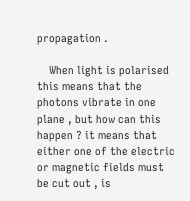propagation .

    When light is polarised this means that the photons vibrate in one plane , but how can this happen ? it means that either one of the electric or magnetic fields must be cut out , is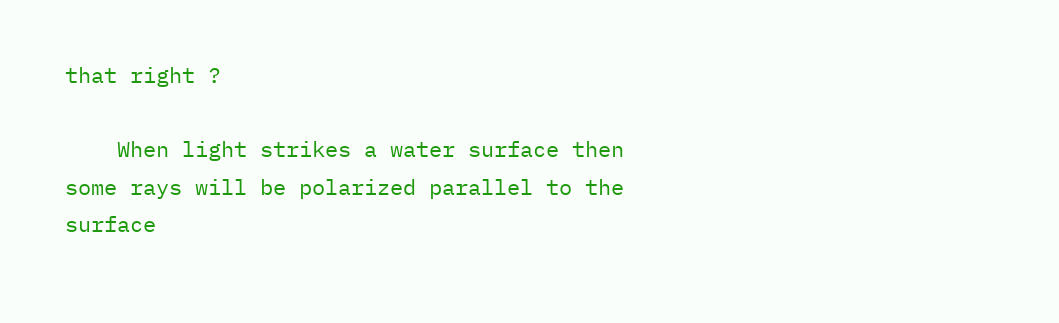that right ?

    When light strikes a water surface then some rays will be polarized parallel to the surface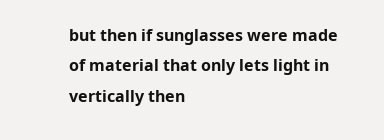but then if sunglasses were made of material that only lets light in vertically then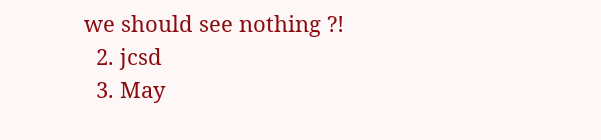we should see nothing ?!
  2. jcsd
  3. May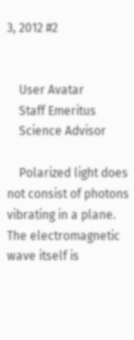3, 2012 #2


    User Avatar
    Staff Emeritus
    Science Advisor

    Polarized light does not consist of photons vibrating in a plane. The electromagnetic wave itself is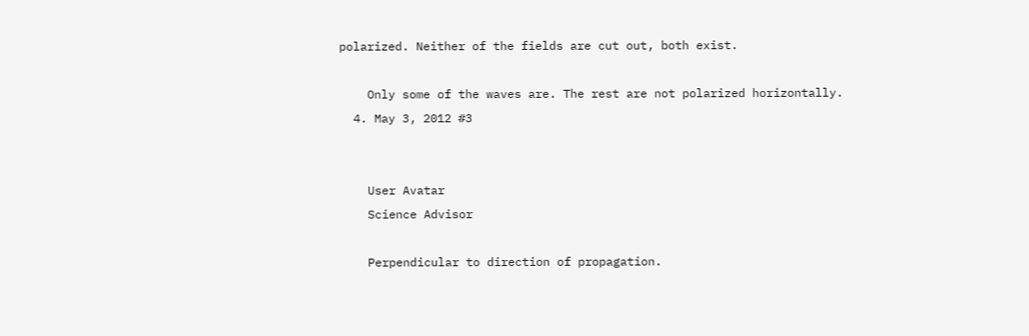polarized. Neither of the fields are cut out, both exist.

    Only some of the waves are. The rest are not polarized horizontally.
  4. May 3, 2012 #3


    User Avatar
    Science Advisor

    Perpendicular to direction of propagation.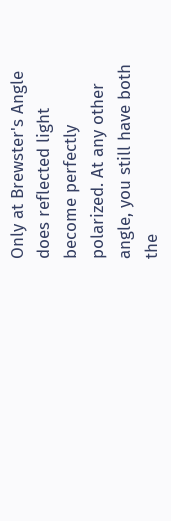Only at Brewster's Angle does reflected light become perfectly polarized. At any other angle, you still have both the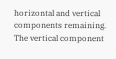horizontal and vertical components remaining. The vertical component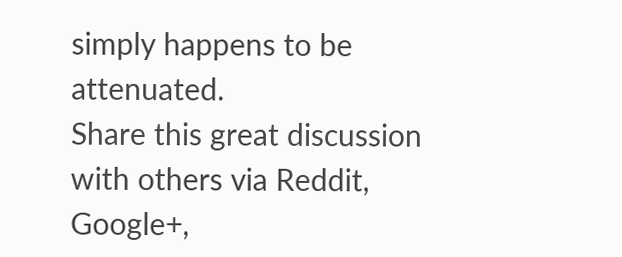simply happens to be attenuated.
Share this great discussion with others via Reddit, Google+,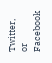Twitter, or Facebook